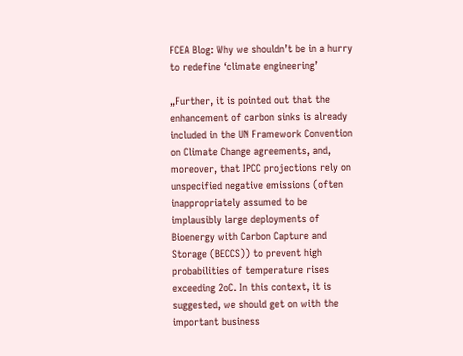FCEA Blog: Why we shouldn’t be in a hurry to redefine ‘climate engineering’

„Further, it is pointed out that the enhancement of carbon sinks is already included in the UN Framework Convention on Climate Change agreements, and, moreover, that IPCC projections rely on unspecified negative emissions (often inappropriately assumed to be implausibly large deployments of Bioenergy with Carbon Capture and Storage (BECCS)) to prevent high probabilities of temperature rises exceeding 2oC. In this context, it is suggested, we should get on with the important business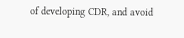of developing CDR, and avoid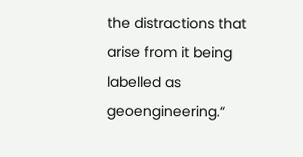the distractions that arise from it being labelled as geoengineering.“